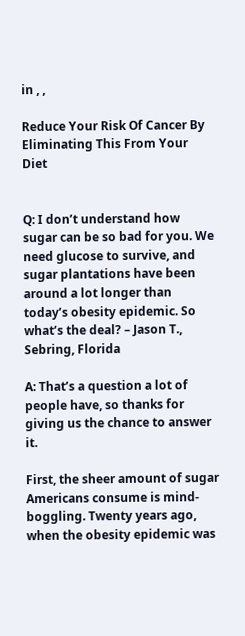in , ,

Reduce Your Risk Of Cancer By Eliminating This From Your Diet


Q: I don’t understand how sugar can be so bad for you. We need glucose to survive, and sugar plantations have been around a lot longer than today’s obesity epidemic. So what’s the deal? – Jason T., Sebring, Florida

A: That’s a question a lot of people have, so thanks for giving us the chance to answer it.

First, the sheer amount of sugar Americans consume is mind-boggling. Twenty years ago, when the obesity epidemic was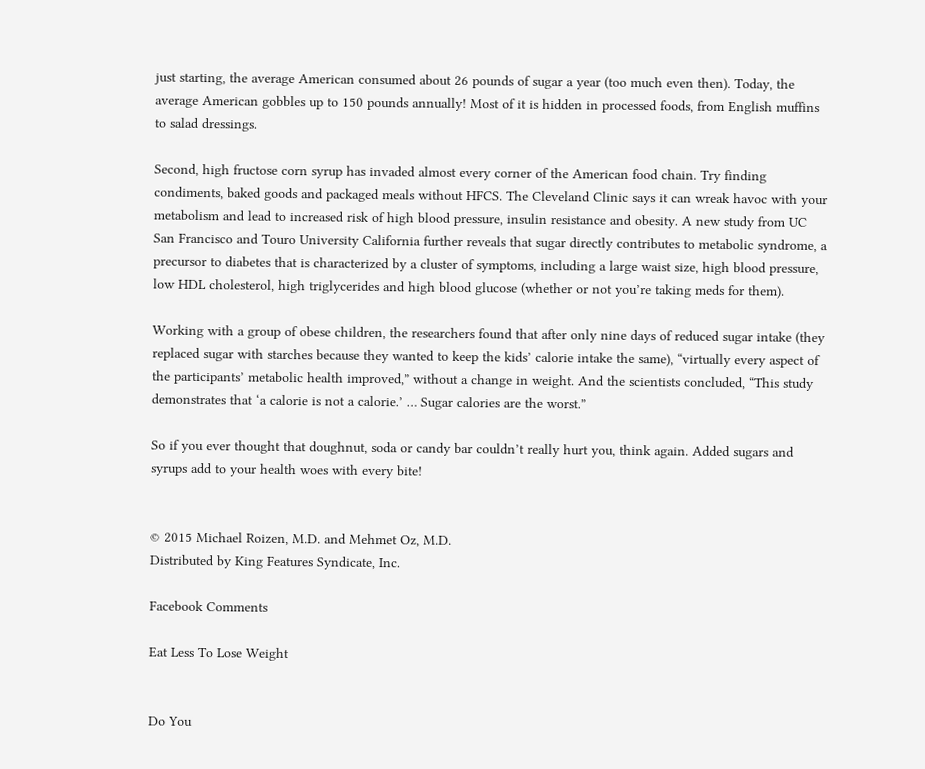just starting, the average American consumed about 26 pounds of sugar a year (too much even then). Today, the average American gobbles up to 150 pounds annually! Most of it is hidden in processed foods, from English muffins to salad dressings.

Second, high fructose corn syrup has invaded almost every corner of the American food chain. Try finding condiments, baked goods and packaged meals without HFCS. The Cleveland Clinic says it can wreak havoc with your metabolism and lead to increased risk of high blood pressure, insulin resistance and obesity. A new study from UC San Francisco and Touro University California further reveals that sugar directly contributes to metabolic syndrome, a precursor to diabetes that is characterized by a cluster of symptoms, including a large waist size, high blood pressure, low HDL cholesterol, high triglycerides and high blood glucose (whether or not you’re taking meds for them).

Working with a group of obese children, the researchers found that after only nine days of reduced sugar intake (they replaced sugar with starches because they wanted to keep the kids’ calorie intake the same), “virtually every aspect of the participants’ metabolic health improved,” without a change in weight. And the scientists concluded, “This study demonstrates that ‘a calorie is not a calorie.’ … Sugar calories are the worst.”

So if you ever thought that doughnut, soda or candy bar couldn’t really hurt you, think again. Added sugars and syrups add to your health woes with every bite!


© 2015 Michael Roizen, M.D. and Mehmet Oz, M.D.
Distributed by King Features Syndicate, Inc.

Facebook Comments

Eat Less To Lose Weight


Do You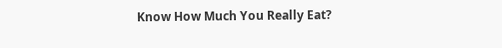Know How Much You Really Eat?